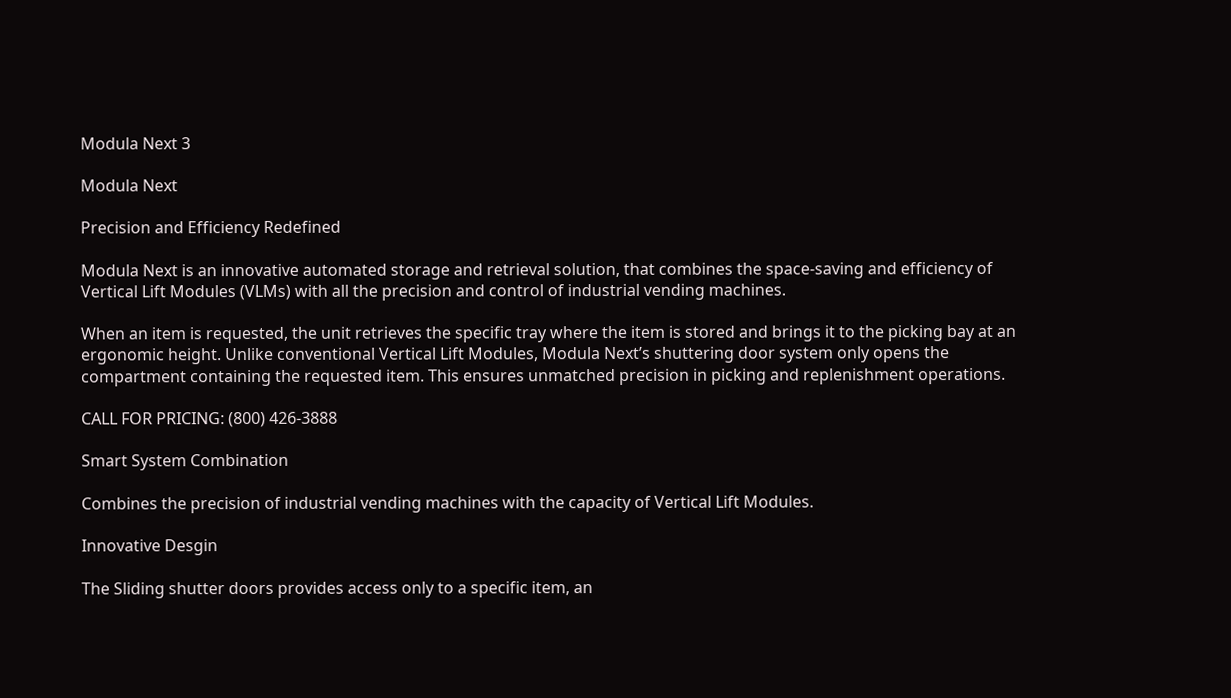Modula Next 3

Modula Next

Precision and Efficiency Redefined

Modula Next is an innovative automated storage and retrieval solution, that combines the space-saving and efficiency of Vertical Lift Modules (VLMs) with all the precision and control of industrial vending machines.

When an item is requested, the unit retrieves the specific tray where the item is stored and brings it to the picking bay at an ergonomic height. Unlike conventional Vertical Lift Modules, Modula Next’s shuttering door system only opens the compartment containing the requested item. This ensures unmatched precision in picking and replenishment operations.

CALL FOR PRICING: (800) 426-3888

Smart System Combination

Combines the precision of industrial vending machines with the capacity of Vertical Lift Modules.

Innovative Desgin

The Sliding shutter doors provides access only to a specific item, an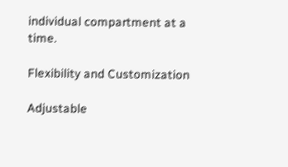individual compartment at a time.

Flexibility and Customization

Adjustable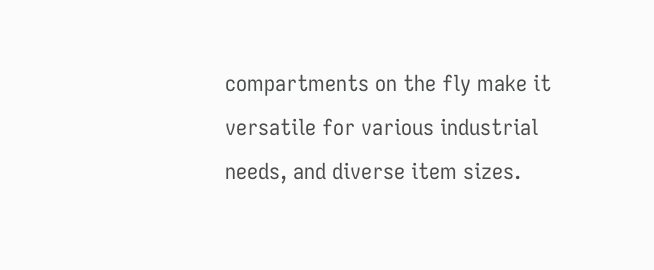compartments on the fly make it versatile for various industrial needs, and diverse item sizes.